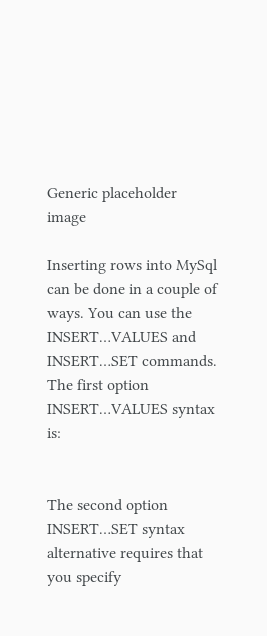Generic placeholder image

Inserting rows into MySql can be done in a couple of ways. You can use the INSERT…VALUES and INSERT…SET commands. The first option INSERT…VALUES syntax is:


The second option INSERT…SET syntax alternative requires that you specify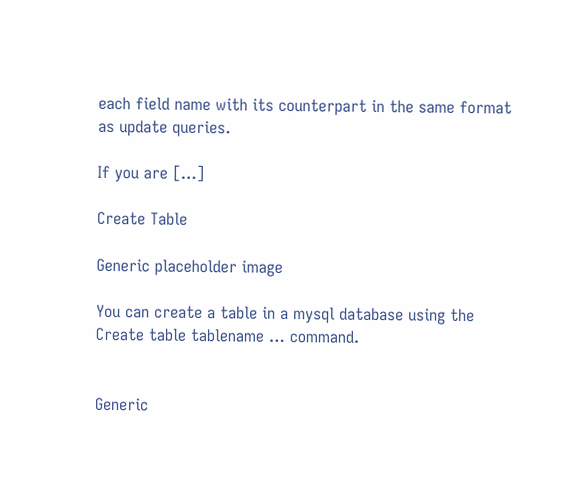each field name with its counterpart in the same format as update queries.

If you are […]

Create Table

Generic placeholder image

You can create a table in a mysql database using the Create table tablename … command.


Generic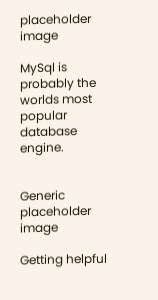placeholder image

MySql is probably the worlds most popular database engine.


Generic placeholder image

Getting helpful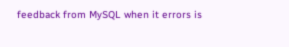feedback from MySQL when it errors is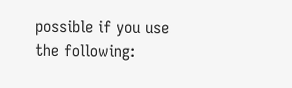possible if you use the following: